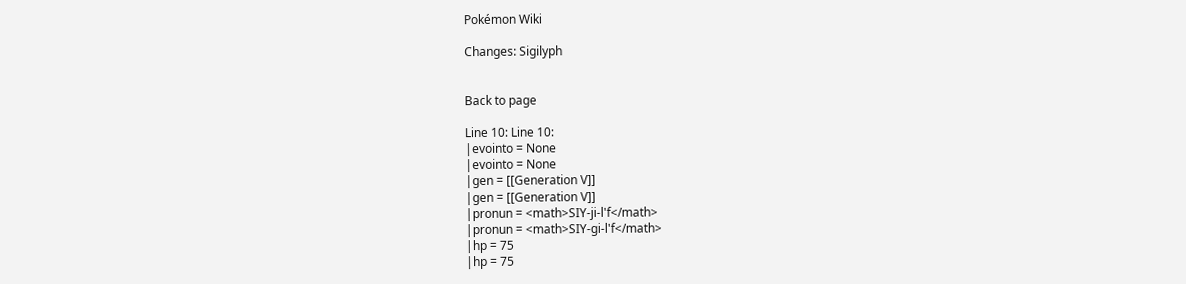Pokémon Wiki

Changes: Sigilyph


Back to page

Line 10: Line 10:
|evointo = None
|evointo = None
|gen = [[Generation V]]
|gen = [[Generation V]]
|pronun = <math>SIY-ji-l'f</math>
|pronun = <math>SIY-gi-l'f</math>
|hp = 75
|hp = 75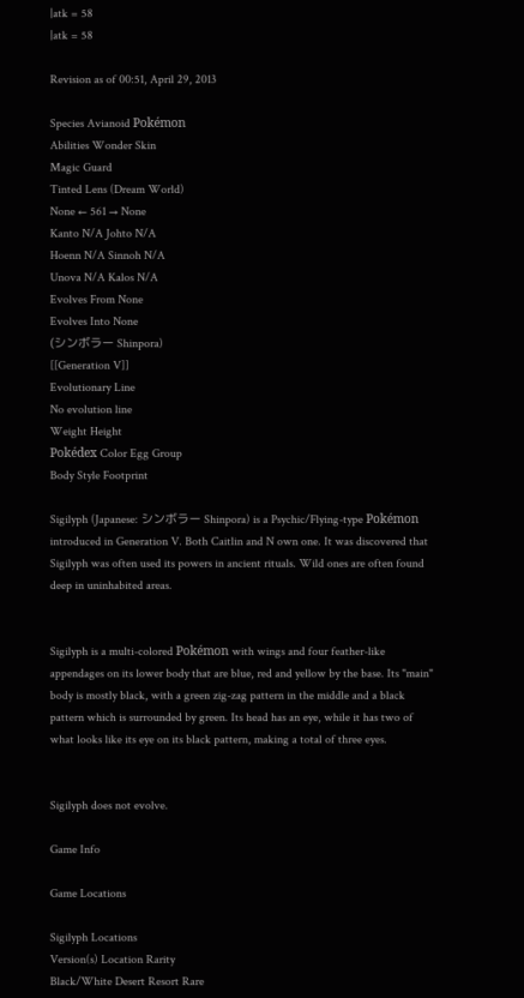|atk = 58
|atk = 58

Revision as of 00:51, April 29, 2013

Species Avianoid Pokémon
Abilities Wonder Skin
Magic Guard
Tinted Lens (Dream World)
None ← 561 → None
Kanto N/A Johto N/A
Hoenn N/A Sinnoh N/A
Unova N/A Kalos N/A
Evolves From None
Evolves Into None
(シンボラー Shinpora)
[[Generation V]]
Evolutionary Line
No evolution line
Weight Height
Pokédex Color Egg Group
Body Style Footprint

Sigilyph (Japanese: シンボラー Shinpora) is a Psychic/Flying-type Pokémon introduced in Generation V. Both Caitlin and N own one. It was discovered that Sigilyph was often used its powers in ancient rituals. Wild ones are often found deep in uninhabited areas.


Sigilyph is a multi-colored Pokémon with wings and four feather-like appendages on its lower body that are blue, red and yellow by the base. Its "main" body is mostly black, with a green zig-zag pattern in the middle and a black pattern which is surrounded by green. Its head has an eye, while it has two of what looks like its eye on its black pattern, making a total of three eyes.


Sigilyph does not evolve.

Game Info

Game Locations

Sigilyph Locations
Version(s) Location Rarity
Black/White Desert Resort Rare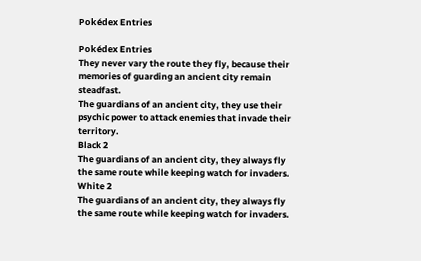Pokédex Entries

Pokédex Entries
They never vary the route they fly, because their memories of guarding an ancient city remain steadfast.
The guardians of an ancient city, they use their psychic power to attack enemies that invade their territory.
Black 2
The guardians of an ancient city, they always fly the same route while keeping watch for invaders.
White 2
The guardians of an ancient city, they always fly the same route while keeping watch for invaders.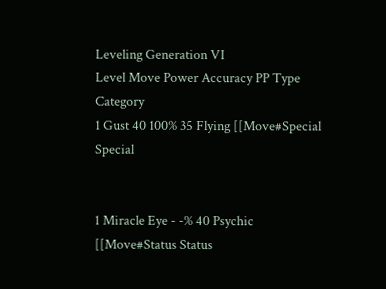Leveling Generation VI
Level Move Power Accuracy PP Type Category
1 Gust 40 100% 35 Flying [[Move#Special Special


1 Miracle Eye - -% 40 Psychic [[Move#Status Status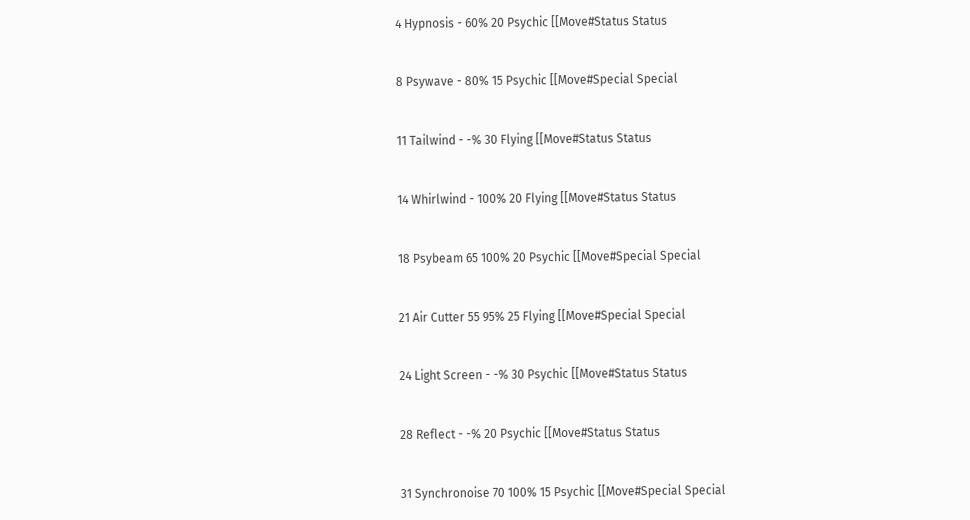4 Hypnosis - 60% 20 Psychic [[Move#Status Status


8 Psywave - 80% 15 Psychic [[Move#Special Special


11 Tailwind - -% 30 Flying [[Move#Status Status


14 Whirlwind - 100% 20 Flying [[Move#Status Status


18 Psybeam 65 100% 20 Psychic [[Move#Special Special


21 Air Cutter 55 95% 25 Flying [[Move#Special Special


24 Light Screen - -% 30 Psychic [[Move#Status Status


28 Reflect - -% 20 Psychic [[Move#Status Status


31 Synchronoise 70 100% 15 Psychic [[Move#Special Special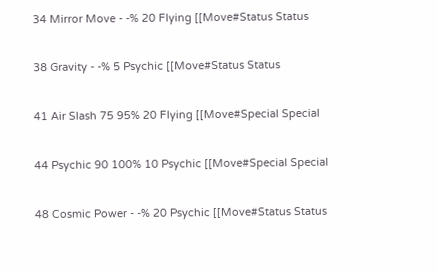34 Mirror Move - -% 20 Flying [[Move#Status Status


38 Gravity - -% 5 Psychic [[Move#Status Status


41 Air Slash 75 95% 20 Flying [[Move#Special Special


44 Psychic 90 100% 10 Psychic [[Move#Special Special


48 Cosmic Power - -% 20 Psychic [[Move#Status Status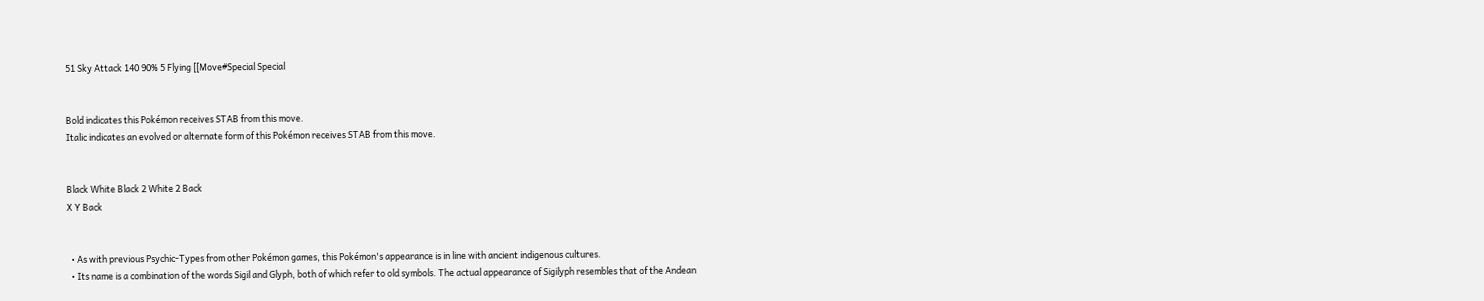51 Sky Attack 140 90% 5 Flying [[Move#Special Special


Bold indicates this Pokémon receives STAB from this move.
Italic indicates an evolved or alternate form of this Pokémon receives STAB from this move.


Black White Black 2 White 2 Back
X Y Back


  • As with previous Psychic-Types from other Pokémon games, this Pokémon's appearance is in line with ancient indigenous cultures.
  • Its name is a combination of the words Sigil and Glyph, both of which refer to old symbols. The actual appearance of Sigilyph resembles that of the Andean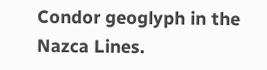Condor geoglyph in the Nazca Lines.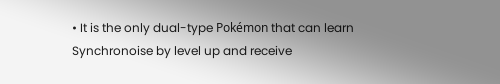• It is the only dual-type Pokémon that can learn Synchronoise by level up and receive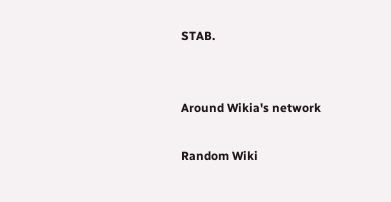STAB.


Around Wikia's network

Random Wiki